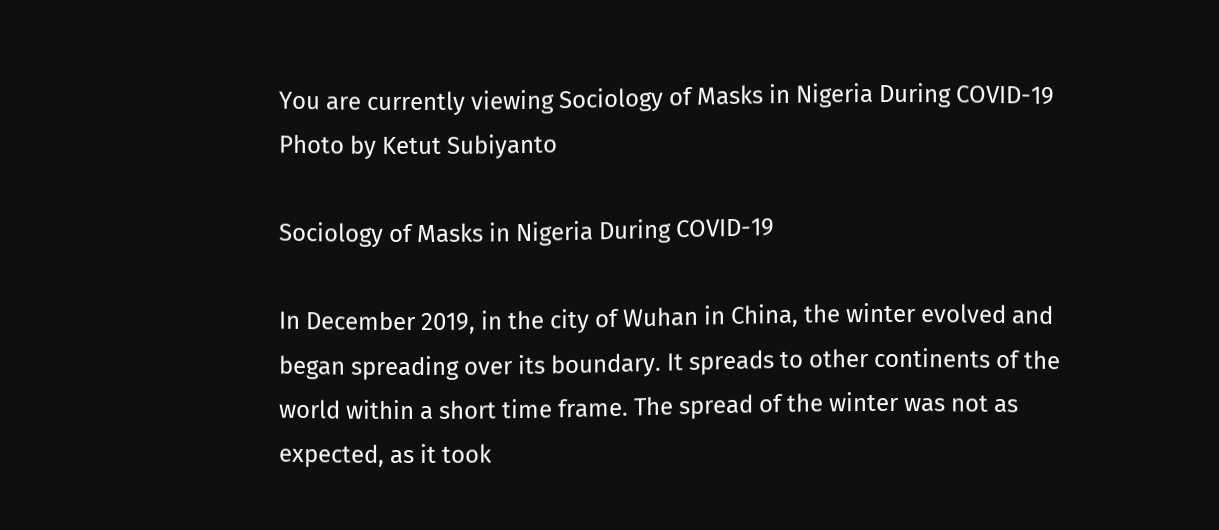You are currently viewing Sociology of Masks in Nigeria During COVID-19
Photo by Ketut Subiyanto

Sociology of Masks in Nigeria During COVID-19

In December 2019, in the city of Wuhan in China, the winter evolved and began spreading over its boundary. It spreads to other continents of the world within a short time frame. The spread of the winter was not as expected, as it took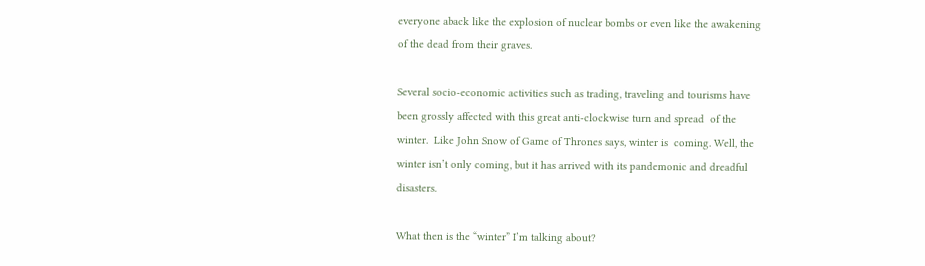everyone aback like the explosion of nuclear bombs or even like the awakening of the dead from their graves.

Several socio-economic activities such as trading, traveling and tourisms have been grossly affected with this great anti-clockwise turn and spread  of the winter.  Like John Snow of Game of Thrones says, winter is  coming. Well, the winter isn’t only coming, but it has arrived with its pandemonic and dreadful disasters.

What then is the “winter” I’m talking about?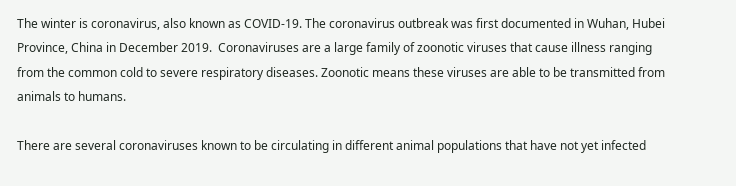The winter is coronavirus, also known as COVID-19. The coronavirus outbreak was first documented in Wuhan, Hubei Province, China in December 2019.  Coronaviruses are a large family of zoonotic viruses that cause illness ranging from the common cold to severe respiratory diseases. Zoonotic means these viruses are able to be transmitted from animals to humans.

There are several coronaviruses known to be circulating in different animal populations that have not yet infected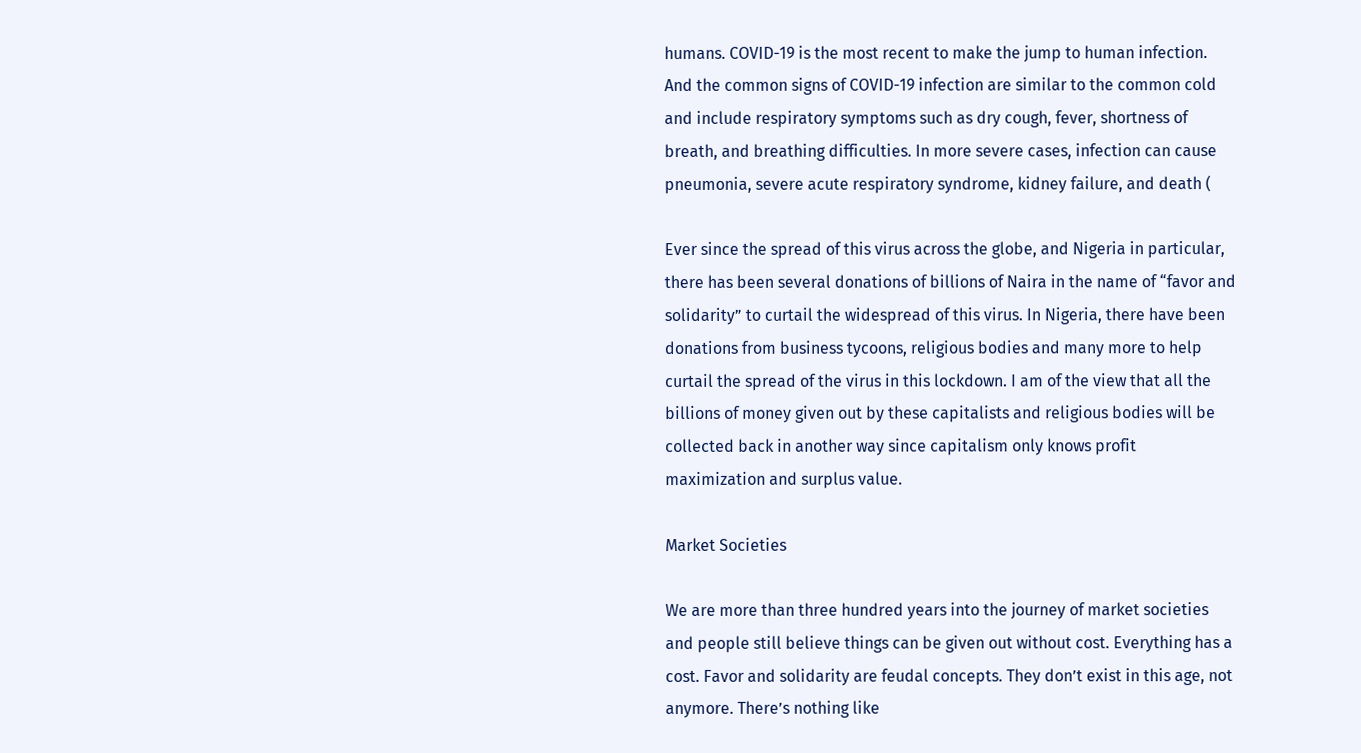humans. COVID-19 is the most recent to make the jump to human infection. And the common signs of COVID-19 infection are similar to the common cold and include respiratory symptoms such as dry cough, fever, shortness of breath, and breathing difficulties. In more severe cases, infection can cause pneumonia, severe acute respiratory syndrome, kidney failure, and death (

Ever since the spread of this virus across the globe, and Nigeria in particular, there has been several donations of billions of Naira in the name of “favor and solidarity” to curtail the widespread of this virus. In Nigeria, there have been donations from business tycoons, religious bodies and many more to help curtail the spread of the virus in this lockdown. I am of the view that all the billions of money given out by these capitalists and religious bodies will be collected back in another way since capitalism only knows profit maximization and surplus value.

Market Societies

We are more than three hundred years into the journey of market societies and people still believe things can be given out without cost. Everything has a cost. Favor and solidarity are feudal concepts. They don’t exist in this age, not anymore. There’s nothing like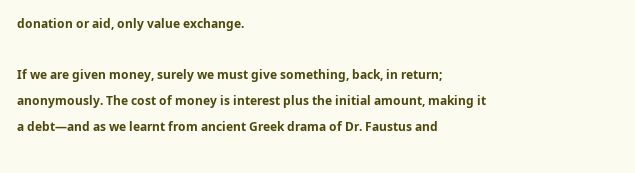donation or aid, only value exchange.

If we are given money, surely we must give something, back, in return; anonymously. The cost of money is interest plus the initial amount, making it a debt—and as we learnt from ancient Greek drama of Dr. Faustus and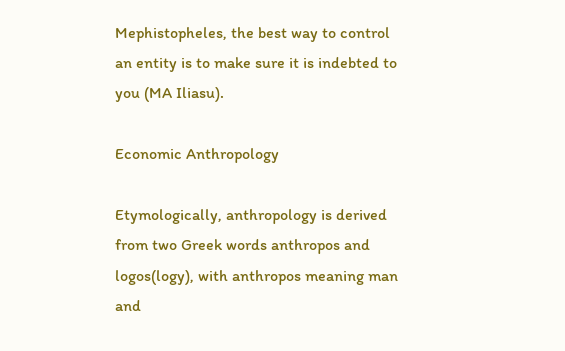Mephistopheles, the best way to control an entity is to make sure it is indebted to you (MA Iliasu).

Economic Anthropology

Etymologically, anthropology is derived from two Greek words anthropos and logos(logy), with anthropos meaning man and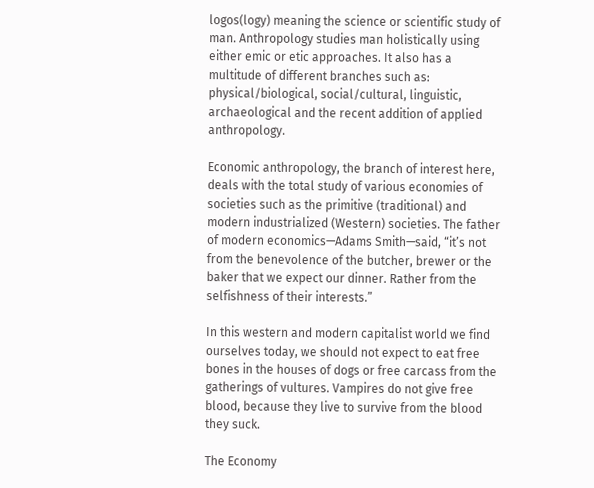logos(logy) meaning the science or scientific study of man. Anthropology studies man holistically using either emic or etic approaches. It also has a multitude of different branches such as: physical/biological, social/cultural, linguistic, archaeological and the recent addition of applied anthropology.

Economic anthropology, the branch of interest here,  deals with the total study of various economies of societies such as the primitive (traditional) and modern industrialized (Western) societies. The father of modern economics—Adams Smith—said, “it’s not from the benevolence of the butcher, brewer or the baker that we expect our dinner. Rather from the selfishness of their interests.”

In this western and modern capitalist world we find ourselves today, we should not expect to eat free bones in the houses of dogs or free carcass from the gatherings of vultures. Vampires do not give free blood, because they live to survive from the blood they suck.

The Economy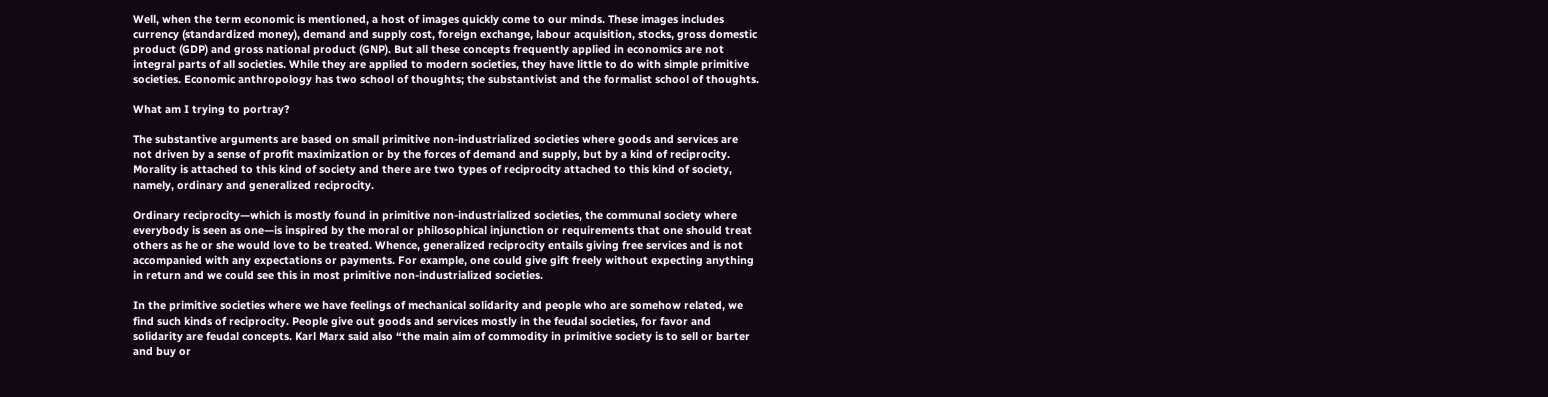Well, when the term economic is mentioned, a host of images quickly come to our minds. These images includes currency (standardized money), demand and supply cost, foreign exchange, labour acquisition, stocks, gross domestic product (GDP) and gross national product (GNP). But all these concepts frequently applied in economics are not integral parts of all societies. While they are applied to modern societies, they have little to do with simple primitive societies. Economic anthropology has two school of thoughts; the substantivist and the formalist school of thoughts.

What am I trying to portray?

The substantive arguments are based on small primitive non-industrialized societies where goods and services are not driven by a sense of profit maximization or by the forces of demand and supply, but by a kind of reciprocity. Morality is attached to this kind of society and there are two types of reciprocity attached to this kind of society, namely, ordinary and generalized reciprocity.

Ordinary reciprocity—which is mostly found in primitive non-industrialized societies, the communal society where everybody is seen as one—is inspired by the moral or philosophical injunction or requirements that one should treat others as he or she would love to be treated. Whence, generalized reciprocity entails giving free services and is not accompanied with any expectations or payments. For example, one could give gift freely without expecting anything in return and we could see this in most primitive non-industrialized societies.

In the primitive societies where we have feelings of mechanical solidarity and people who are somehow related, we find such kinds of reciprocity. People give out goods and services mostly in the feudal societies, for favor and solidarity are feudal concepts. Karl Marx said also “the main aim of commodity in primitive society is to sell or barter and buy or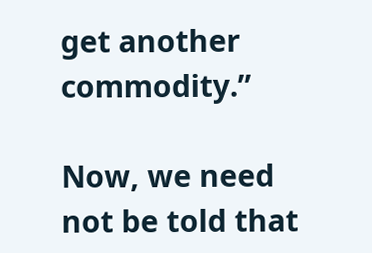get another commodity.”

Now, we need not be told that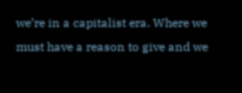we’re in a capitalist era. Where we must have a reason to give and we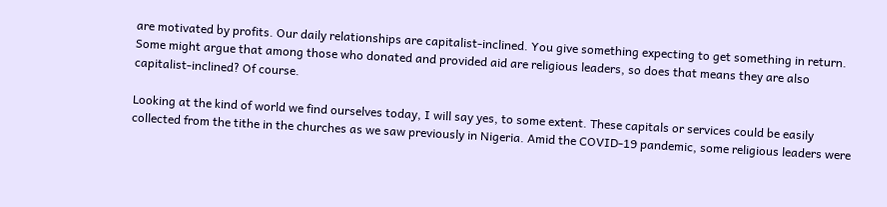are motivated by profits. Our daily relationships are capitalist-inclined. You give something expecting to get something in return. Some might argue that among those who donated and provided aid are religious leaders, so does that means they are also capitalist-inclined? Of course.

Looking at the kind of world we find ourselves today, I will say yes, to some extent. These capitals or services could be easily collected from the tithe in the churches as we saw previously in Nigeria. Amid the COVID-19 pandemic, some religious leaders were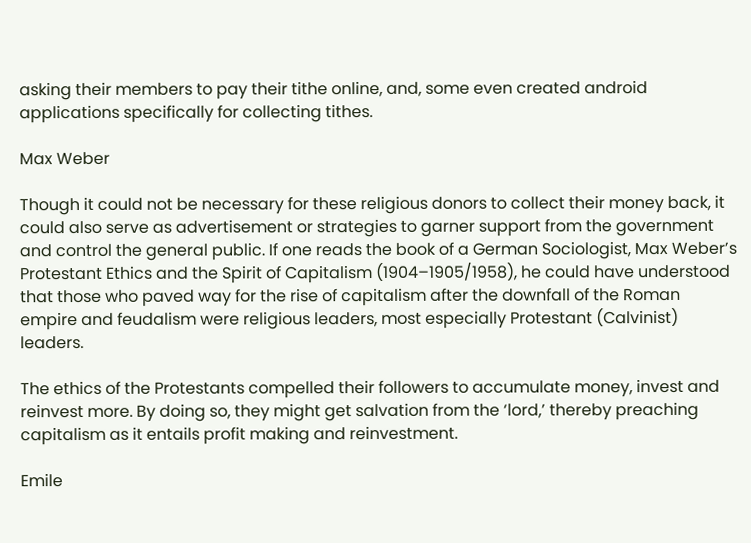asking their members to pay their tithe online, and, some even created android applications specifically for collecting tithes.

Max Weber

Though it could not be necessary for these religious donors to collect their money back, it could also serve as advertisement or strategies to garner support from the government and control the general public. If one reads the book of a German Sociologist, Max Weber’s Protestant Ethics and the Spirit of Capitalism (1904–1905/1958), he could have understood that those who paved way for the rise of capitalism after the downfall of the Roman empire and feudalism were religious leaders, most especially Protestant (Calvinist) leaders.

The ethics of the Protestants compelled their followers to accumulate money, invest and reinvest more. By doing so, they might get salvation from the ‘lord,’ thereby preaching capitalism as it entails profit making and reinvestment.

Emile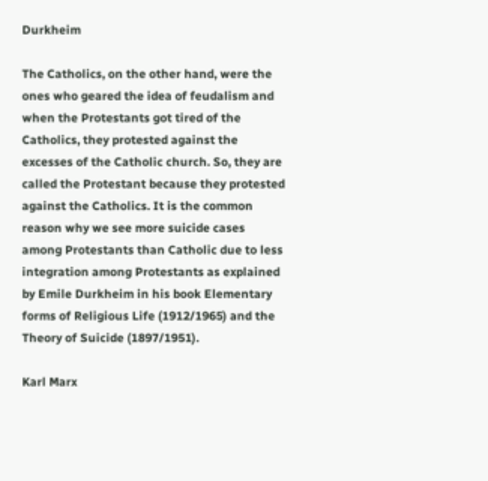Durkheim

The Catholics, on the other hand, were the ones who geared the idea of feudalism and when the Protestants got tired of the Catholics, they protested against the excesses of the Catholic church. So, they are called the Protestant because they protested against the Catholics. It is the common reason why we see more suicide cases among Protestants than Catholic due to less integration among Protestants as explained by Emile Durkheim in his book Elementary forms of Religious Life (1912/1965) and the Theory of Suicide (1897/1951).

Karl Marx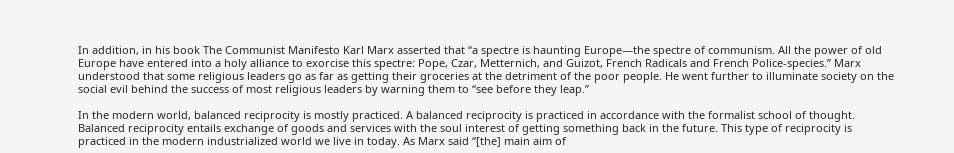In addition, in his book The Communist Manifesto Karl Marx asserted that “a spectre is haunting Europe—the spectre of communism. All the power of old Europe have entered into a holy alliance to exorcise this spectre: Pope, Czar, Metternich, and Guizot, French Radicals and French Police-species.” Marx understood that some religious leaders go as far as getting their groceries at the detriment of the poor people. He went further to illuminate society on the social evil behind the success of most religious leaders by warning them to “see before they leap.”

In the modern world, balanced reciprocity is mostly practiced. A balanced reciprocity is practiced in accordance with the formalist school of thought. Balanced reciprocity entails exchange of goods and services with the soul interest of getting something back in the future. This type of reciprocity is practiced in the modern industrialized world we live in today. As Marx said “[the] main aim of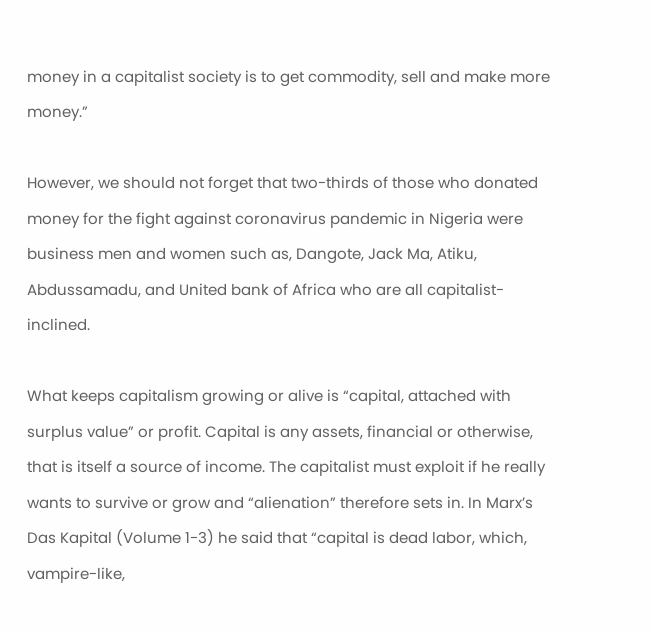money in a capitalist society is to get commodity, sell and make more money.”

However, we should not forget that two-thirds of those who donated money for the fight against coronavirus pandemic in Nigeria were business men and women such as, Dangote, Jack Ma, Atiku, Abdussamadu, and United bank of Africa who are all capitalist-inclined.

What keeps capitalism growing or alive is “capital, attached with surplus value” or profit. Capital is any assets, financial or otherwise, that is itself a source of income. The capitalist must exploit if he really wants to survive or grow and “alienation” therefore sets in. In Marx’s Das Kapital (Volume 1-3) he said that “capital is dead labor, which, vampire-like,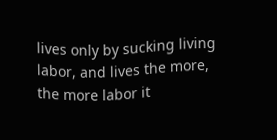lives only by sucking living labor, and lives the more, the more labor it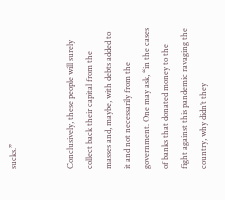sucks.”


Conclusively, these people will surely collect back their capital from the masses and, maybe, with debts added to it and not necessarily from the government. One may ask, “in the cases of banks that donated money to the fight against this pandemic ravaging the country, why didn’t they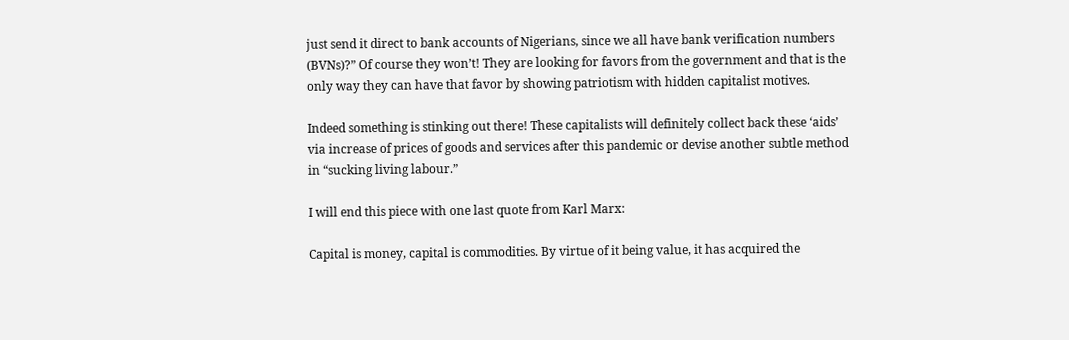just send it direct to bank accounts of Nigerians, since we all have bank verification numbers (BVNs)?” Of course they won’t! They are looking for favors from the government and that is the only way they can have that favor by showing patriotism with hidden capitalist motives.

Indeed something is stinking out there! These capitalists will definitely collect back these ‘aids’ via increase of prices of goods and services after this pandemic or devise another subtle method in “sucking living labour.”

I will end this piece with one last quote from Karl Marx:

Capital is money, capital is commodities. By virtue of it being value, it has acquired the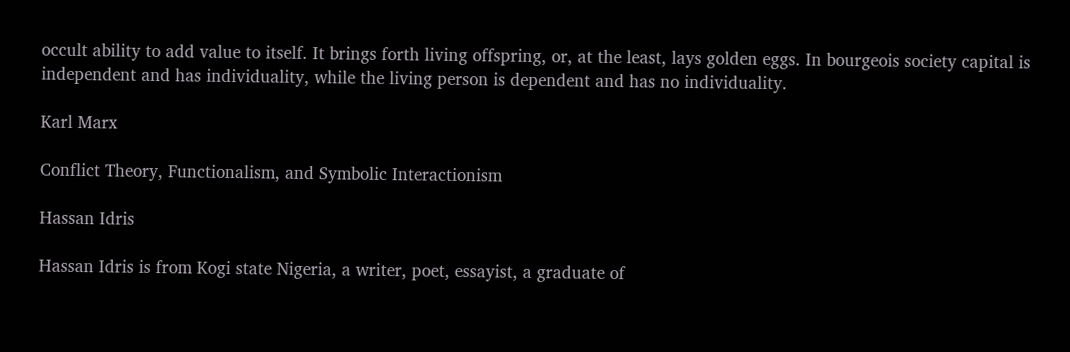occult ability to add value to itself. It brings forth living offspring, or, at the least, lays golden eggs. In bourgeois society capital is independent and has individuality, while the living person is dependent and has no individuality.

Karl Marx

Conflict Theory, Functionalism, and Symbolic Interactionism

Hassan Idris

Hassan Idris is from Kogi state Nigeria, a writer, poet, essayist, a graduate of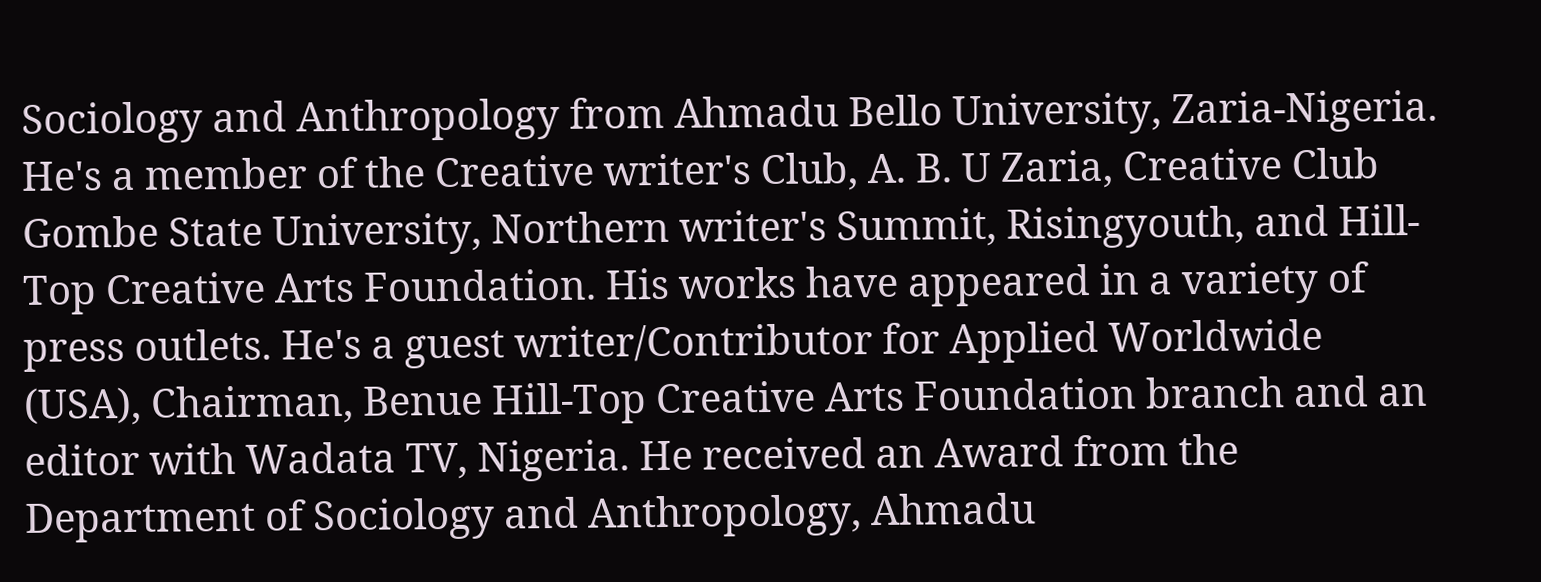Sociology and Anthropology from Ahmadu Bello University, Zaria-Nigeria. He's a member of the Creative writer's Club, A. B. U Zaria, Creative Club Gombe State University, Northern writer's Summit, Risingyouth, and Hill-Top Creative Arts Foundation. His works have appeared in a variety of press outlets. He's a guest writer/Contributor for Applied Worldwide (USA), Chairman, Benue Hill-Top Creative Arts Foundation branch and an editor with Wadata TV, Nigeria. He received an Award from the Department of Sociology and Anthropology, Ahmadu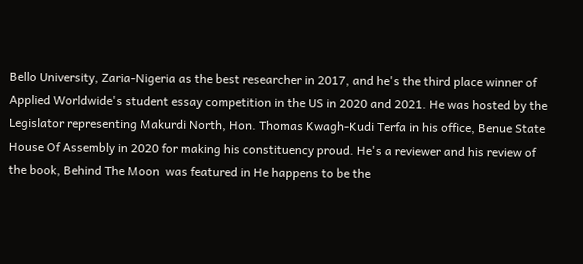Bello University, Zaria-Nigeria as the best researcher in 2017, and he's the third place winner of Applied Worldwide's student essay competition in the US in 2020 and 2021. He was hosted by the Legislator representing Makurdi North, Hon. Thomas Kwagh-Kudi Terfa in his office, Benue State House Of Assembly in 2020 for making his constituency proud. He's a reviewer and his review of the book, Behind The Moon  was featured in He happens to be the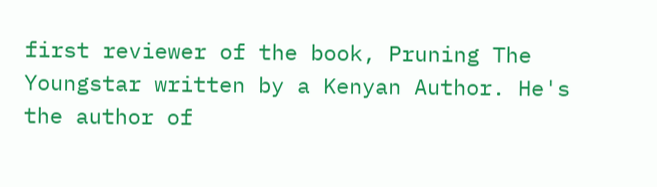first reviewer of the book, Pruning The Youngstar written by a Kenyan Author. He's the author of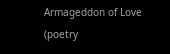Armageddon of Love (poetry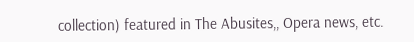collection) featured in The Abusites,, Opera news, etc.